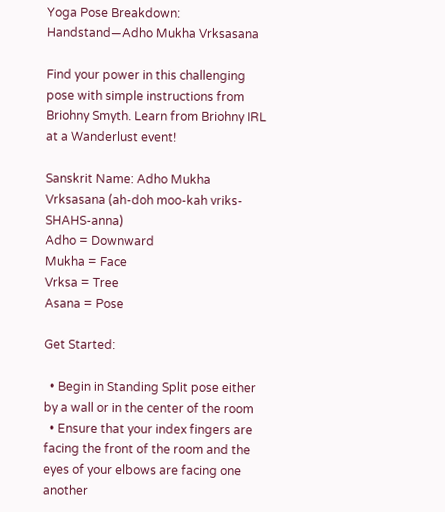Yoga Pose Breakdown: Handstand—Adho Mukha Vrksasana

Find your power in this challenging pose with simple instructions from Briohny Smyth. Learn from Briohny IRL at a Wanderlust event!

Sanskrit Name: Adho Mukha Vrksasana (ah-doh moo-kah vriks-SHAHS-anna)
Adho = Downward
Mukha = Face
Vrksa = Tree
Asana = Pose

Get Started:

  • Begin in Standing Split pose either by a wall or in the center of the room
  • Ensure that your index fingers are facing the front of the room and the eyes of your elbows are facing one another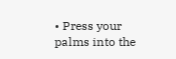• Press your palms into the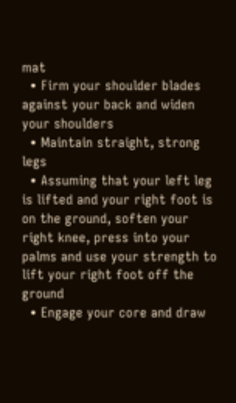mat
  • Firm your shoulder blades against your back and widen your shoulders
  • Maintain straight, strong legs
  • Assuming that your left leg is lifted and your right foot is on the ground, soften your right knee, press into your palms and use your strength to lift your right foot off the ground
  • Engage your core and draw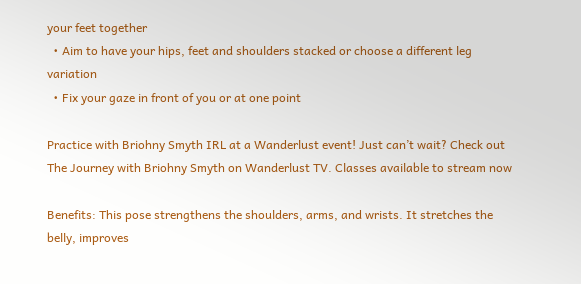your feet together
  • Aim to have your hips, feet and shoulders stacked or choose a different leg variation
  • Fix your gaze in front of you or at one point

Practice with Briohny Smyth IRL at a Wanderlust event! Just can’t wait? Check out The Journey with Briohny Smyth on Wanderlust TV. Classes available to stream now

Benefits: This pose strengthens the shoulders, arms, and wrists. It stretches the belly, improves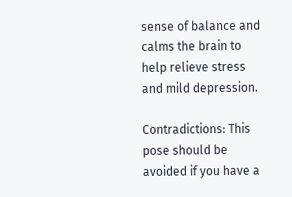sense of balance and calms the brain to help relieve stress and mild depression.

Contradictions: This pose should be avoided if you have a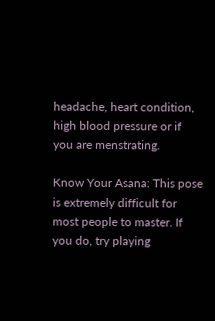headache, heart condition, high blood pressure or if you are menstrating.

Know Your Asana: This pose is extremely difficult for most people to master. If you do, try playing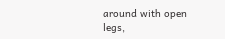around with open legs,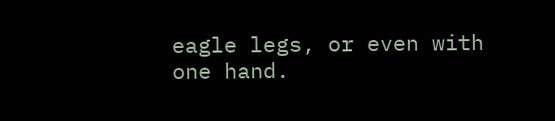eagle legs, or even with one hand.